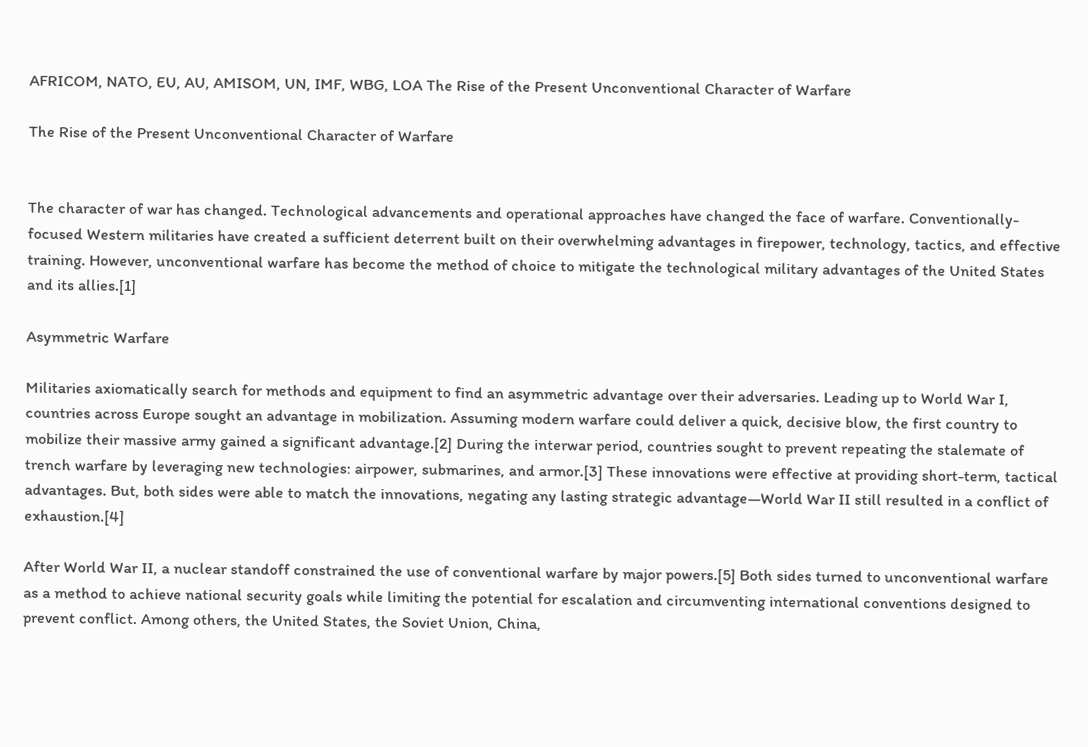AFRICOM, NATO, EU, AU, AMISOM, UN, IMF, WBG, LOA The Rise of the Present Unconventional Character of Warfare

The Rise of the Present Unconventional Character of Warfare


The character of war has changed. Technological advancements and operational approaches have changed the face of warfare. Conventionally-focused Western militaries have created a sufficient deterrent built on their overwhelming advantages in firepower, technology, tactics, and effective training. However, unconventional warfare has become the method of choice to mitigate the technological military advantages of the United States and its allies.[1]

Asymmetric Warfare

Militaries axiomatically search for methods and equipment to find an asymmetric advantage over their adversaries. Leading up to World War I, countries across Europe sought an advantage in mobilization. Assuming modern warfare could deliver a quick, decisive blow, the first country to mobilize their massive army gained a significant advantage.[2] During the interwar period, countries sought to prevent repeating the stalemate of trench warfare by leveraging new technologies: airpower, submarines, and armor.[3] These innovations were effective at providing short-term, tactical advantages. But, both sides were able to match the innovations, negating any lasting strategic advantage—World War II still resulted in a conflict of exhaustion.[4]

After World War II, a nuclear standoff constrained the use of conventional warfare by major powers.[5] Both sides turned to unconventional warfare as a method to achieve national security goals while limiting the potential for escalation and circumventing international conventions designed to prevent conflict. Among others, the United States, the Soviet Union, China,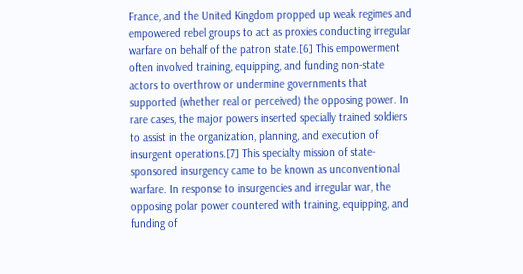France, and the United Kingdom propped up weak regimes and empowered rebel groups to act as proxies conducting irregular warfare on behalf of the patron state.[6] This empowerment often involved training, equipping, and funding non-state actors to overthrow or undermine governments that supported (whether real or perceived) the opposing power. In rare cases, the major powers inserted specially trained soldiers to assist in the organization, planning, and execution of insurgent operations.[7] This specialty mission of state-sponsored insurgency came to be known as unconventional warfare. In response to insurgencies and irregular war, the opposing polar power countered with training, equipping, and funding of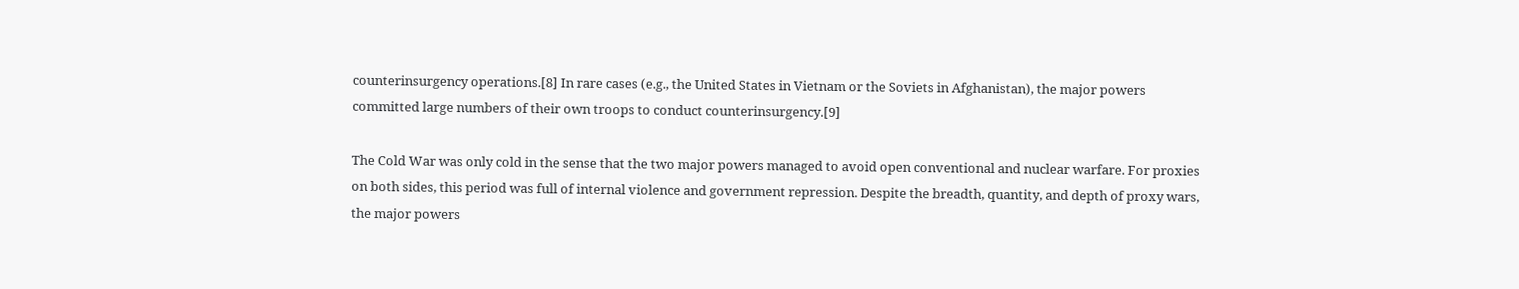counterinsurgency operations.[8] In rare cases (e.g., the United States in Vietnam or the Soviets in Afghanistan), the major powers committed large numbers of their own troops to conduct counterinsurgency.[9]

The Cold War was only cold in the sense that the two major powers managed to avoid open conventional and nuclear warfare. For proxies on both sides, this period was full of internal violence and government repression. Despite the breadth, quantity, and depth of proxy wars, the major powers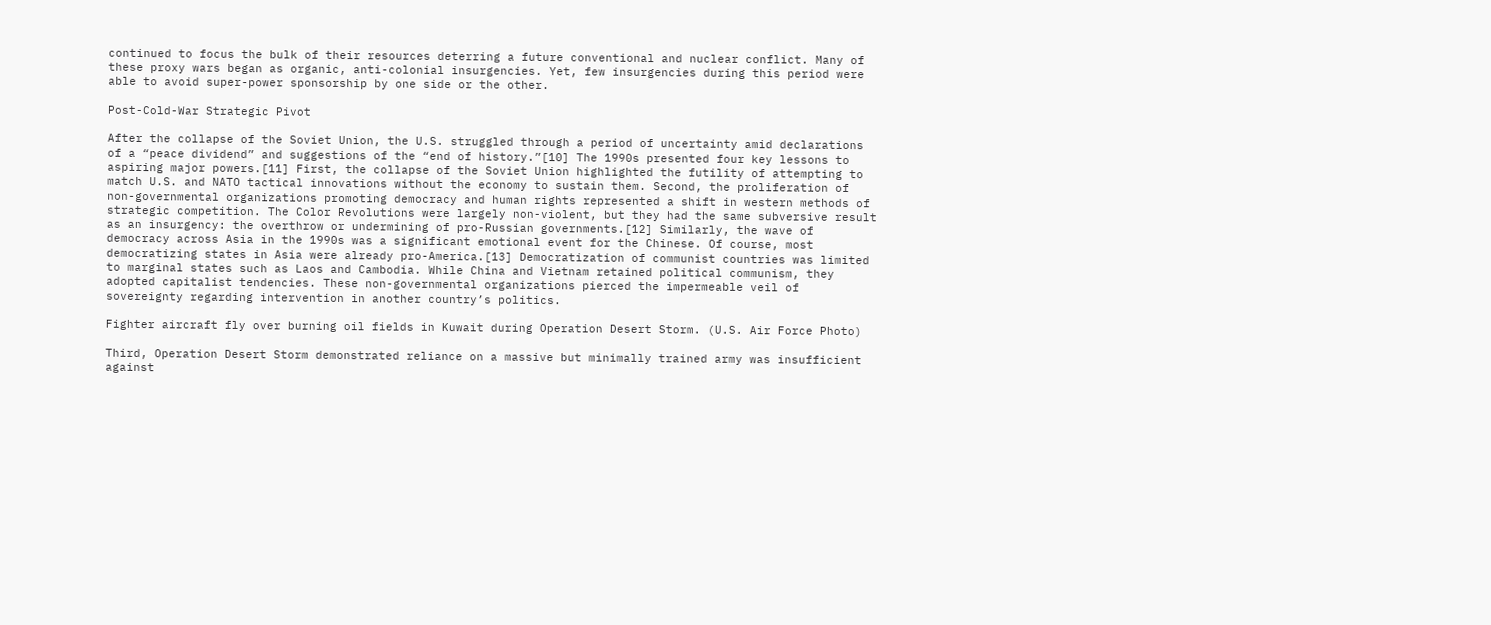continued to focus the bulk of their resources deterring a future conventional and nuclear conflict. Many of these proxy wars began as organic, anti-colonial insurgencies. Yet, few insurgencies during this period were able to avoid super-power sponsorship by one side or the other.

Post-Cold-War Strategic Pivot

After the collapse of the Soviet Union, the U.S. struggled through a period of uncertainty amid declarations of a “peace dividend” and suggestions of the “end of history.”[10] The 1990s presented four key lessons to aspiring major powers.[11] First, the collapse of the Soviet Union highlighted the futility of attempting to match U.S. and NATO tactical innovations without the economy to sustain them. Second, the proliferation of non-governmental organizations promoting democracy and human rights represented a shift in western methods of strategic competition. The Color Revolutions were largely non-violent, but they had the same subversive result as an insurgency: the overthrow or undermining of pro-Russian governments.[12] Similarly, the wave of democracy across Asia in the 1990s was a significant emotional event for the Chinese. Of course, most democratizing states in Asia were already pro-America.[13] Democratization of communist countries was limited to marginal states such as Laos and Cambodia. While China and Vietnam retained political communism, they adopted capitalist tendencies. These non-governmental organizations pierced the impermeable veil of sovereignty regarding intervention in another country’s politics.

Fighter aircraft fly over burning oil fields in Kuwait during Operation Desert Storm. (U.S. Air Force Photo)

Third, Operation Desert Storm demonstrated reliance on a massive but minimally trained army was insufficient against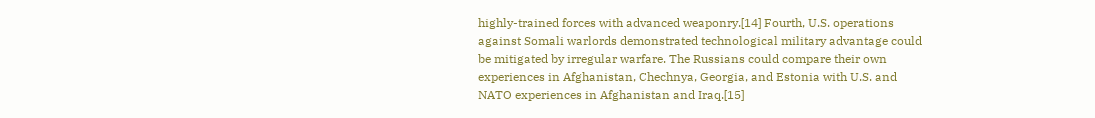highly-trained forces with advanced weaponry.[14] Fourth, U.S. operations against Somali warlords demonstrated technological military advantage could be mitigated by irregular warfare. The Russians could compare their own experiences in Afghanistan, Chechnya, Georgia, and Estonia with U.S. and NATO experiences in Afghanistan and Iraq.[15]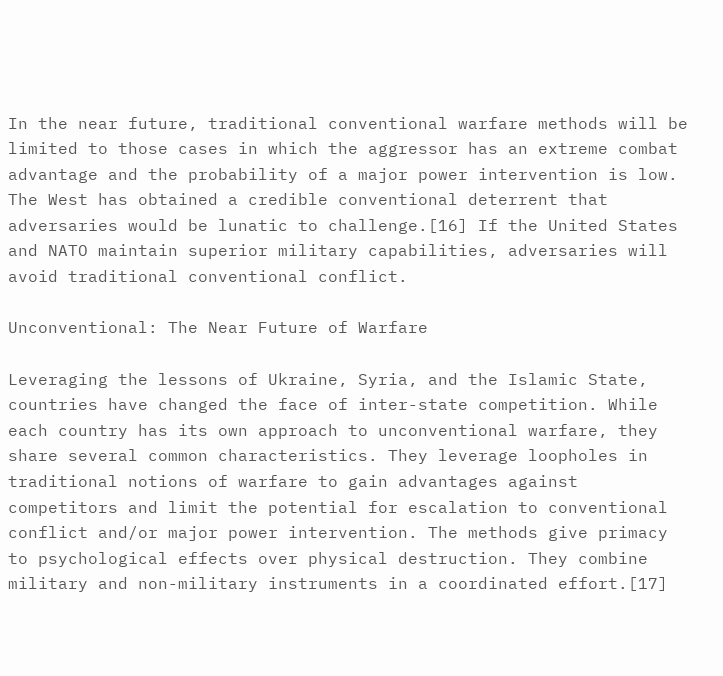In the near future, traditional conventional warfare methods will be limited to those cases in which the aggressor has an extreme combat advantage and the probability of a major power intervention is low. The West has obtained a credible conventional deterrent that adversaries would be lunatic to challenge.[16] If the United States and NATO maintain superior military capabilities, adversaries will avoid traditional conventional conflict.

Unconventional: The Near Future of Warfare

Leveraging the lessons of Ukraine, Syria, and the Islamic State, countries have changed the face of inter-state competition. While each country has its own approach to unconventional warfare, they share several common characteristics. They leverage loopholes in traditional notions of warfare to gain advantages against competitors and limit the potential for escalation to conventional conflict and/or major power intervention. The methods give primacy to psychological effects over physical destruction. They combine military and non-military instruments in a coordinated effort.[17]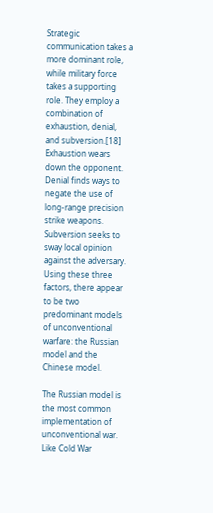Strategic communication takes a more dominant role, while military force takes a supporting role. They employ a combination of exhaustion, denial, and subversion.[18] Exhaustion wears down the opponent. Denial finds ways to negate the use of long-range precision strike weapons. Subversion seeks to sway local opinion against the adversary. Using these three factors, there appear to be two predominant models of unconventional warfare: the Russian model and the Chinese model.

The Russian model is the most common implementation of unconventional war. Like Cold War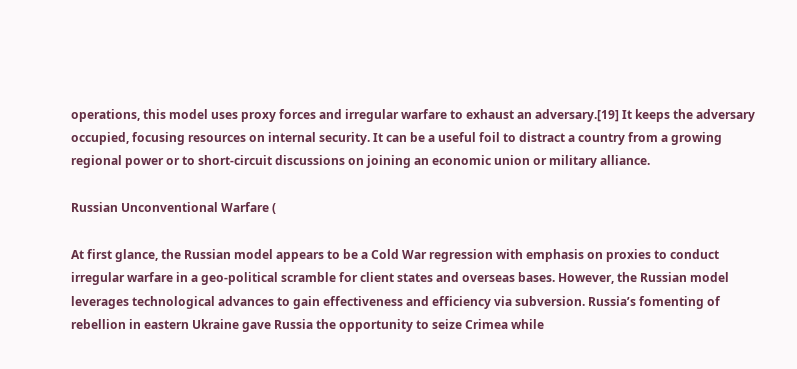operations, this model uses proxy forces and irregular warfare to exhaust an adversary.[19] It keeps the adversary occupied, focusing resources on internal security. It can be a useful foil to distract a country from a growing regional power or to short-circuit discussions on joining an economic union or military alliance.

Russian Unconventional Warfare (

At first glance, the Russian model appears to be a Cold War regression with emphasis on proxies to conduct irregular warfare in a geo-political scramble for client states and overseas bases. However, the Russian model leverages technological advances to gain effectiveness and efficiency via subversion. Russia’s fomenting of rebellion in eastern Ukraine gave Russia the opportunity to seize Crimea while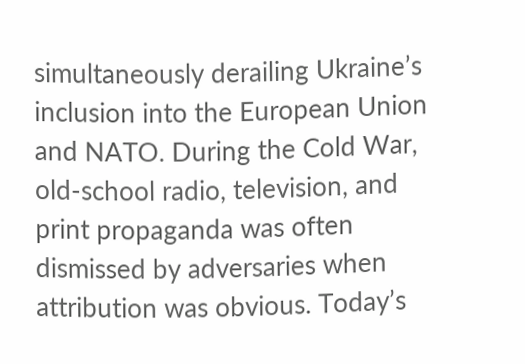simultaneously derailing Ukraine’s inclusion into the European Union and NATO. During the Cold War, old-school radio, television, and print propaganda was often dismissed by adversaries when attribution was obvious. Today’s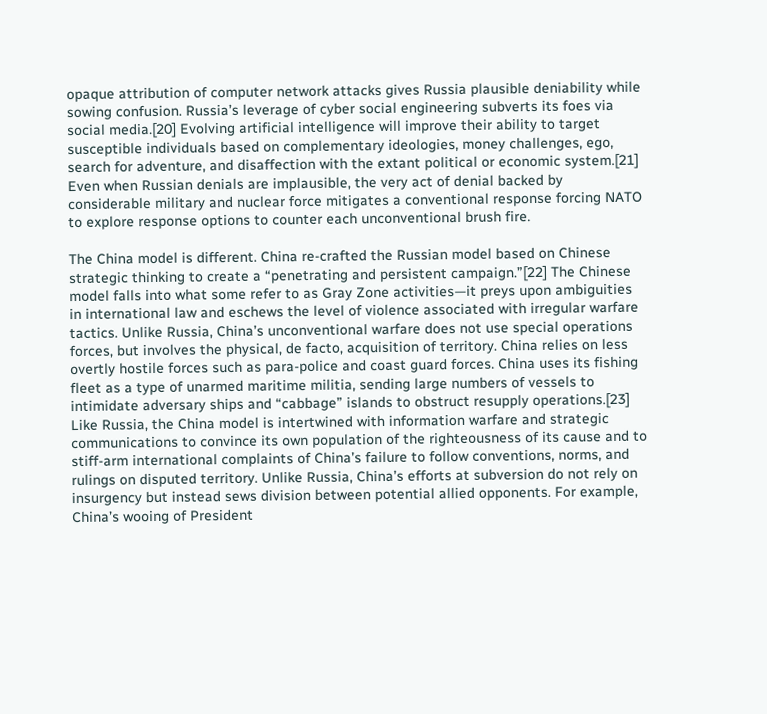opaque attribution of computer network attacks gives Russia plausible deniability while sowing confusion. Russia’s leverage of cyber social engineering subverts its foes via social media.[20] Evolving artificial intelligence will improve their ability to target susceptible individuals based on complementary ideologies, money challenges, ego, search for adventure, and disaffection with the extant political or economic system.[21] Even when Russian denials are implausible, the very act of denial backed by considerable military and nuclear force mitigates a conventional response forcing NATO to explore response options to counter each unconventional brush fire.

The China model is different. China re-crafted the Russian model based on Chinese strategic thinking to create a “penetrating and persistent campaign.”[22] The Chinese model falls into what some refer to as Gray Zone activities—it preys upon ambiguities in international law and eschews the level of violence associated with irregular warfare tactics. Unlike Russia, China’s unconventional warfare does not use special operations forces, but involves the physical, de facto, acquisition of territory. China relies on less overtly hostile forces such as para-police and coast guard forces. China uses its fishing fleet as a type of unarmed maritime militia, sending large numbers of vessels to intimidate adversary ships and “cabbage” islands to obstruct resupply operations.[23] Like Russia, the China model is intertwined with information warfare and strategic communications to convince its own population of the righteousness of its cause and to stiff-arm international complaints of China’s failure to follow conventions, norms, and rulings on disputed territory. Unlike Russia, China’s efforts at subversion do not rely on insurgency but instead sews division between potential allied opponents. For example, China’s wooing of President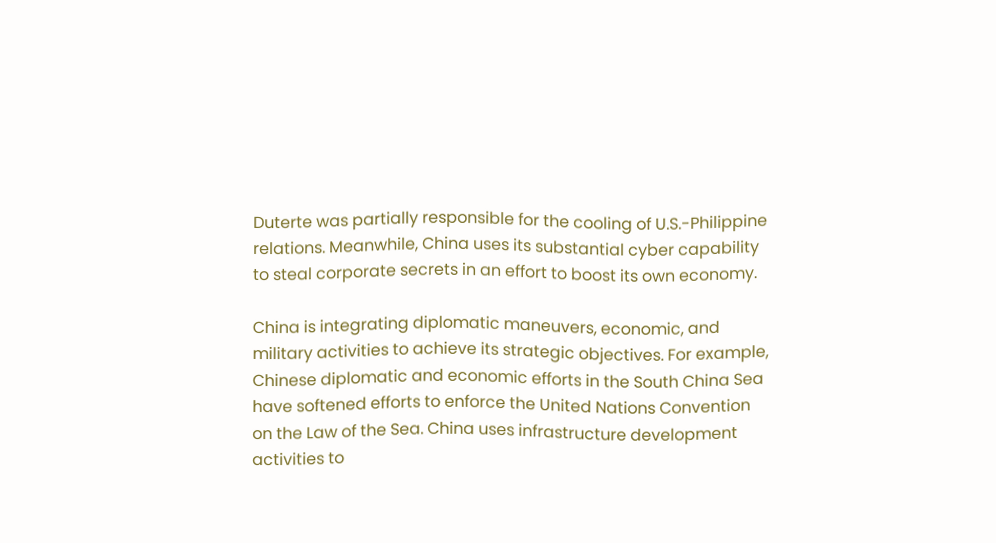Duterte was partially responsible for the cooling of U.S.-Philippine relations. Meanwhile, China uses its substantial cyber capability to steal corporate secrets in an effort to boost its own economy.

China is integrating diplomatic maneuvers, economic, and military activities to achieve its strategic objectives. For example, Chinese diplomatic and economic efforts in the South China Sea have softened efforts to enforce the United Nations Convention on the Law of the Sea. China uses infrastructure development activities to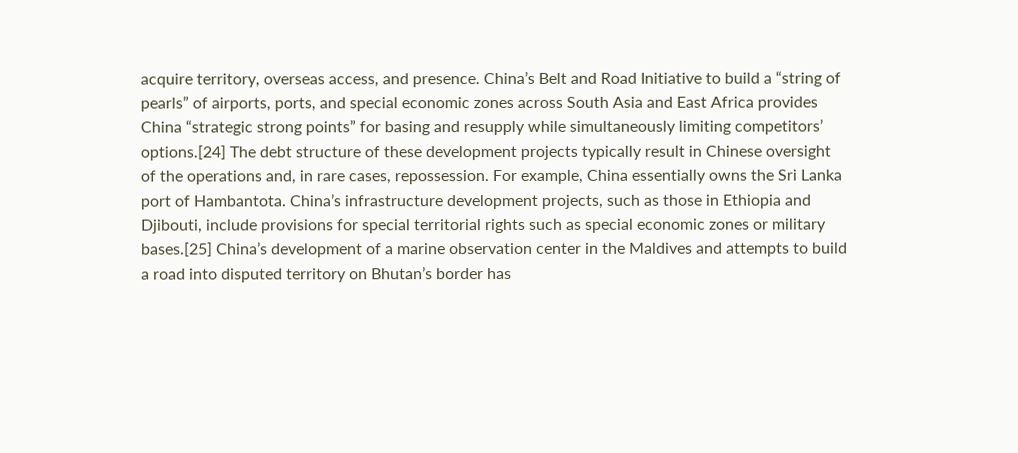acquire territory, overseas access, and presence. China’s Belt and Road Initiative to build a “string of pearls” of airports, ports, and special economic zones across South Asia and East Africa provides China “strategic strong points” for basing and resupply while simultaneously limiting competitors’ options.[24] The debt structure of these development projects typically result in Chinese oversight of the operations and, in rare cases, repossession. For example, China essentially owns the Sri Lanka port of Hambantota. China’s infrastructure development projects, such as those in Ethiopia and Djibouti, include provisions for special territorial rights such as special economic zones or military bases.[25] China’s development of a marine observation center in the Maldives and attempts to build a road into disputed territory on Bhutan’s border has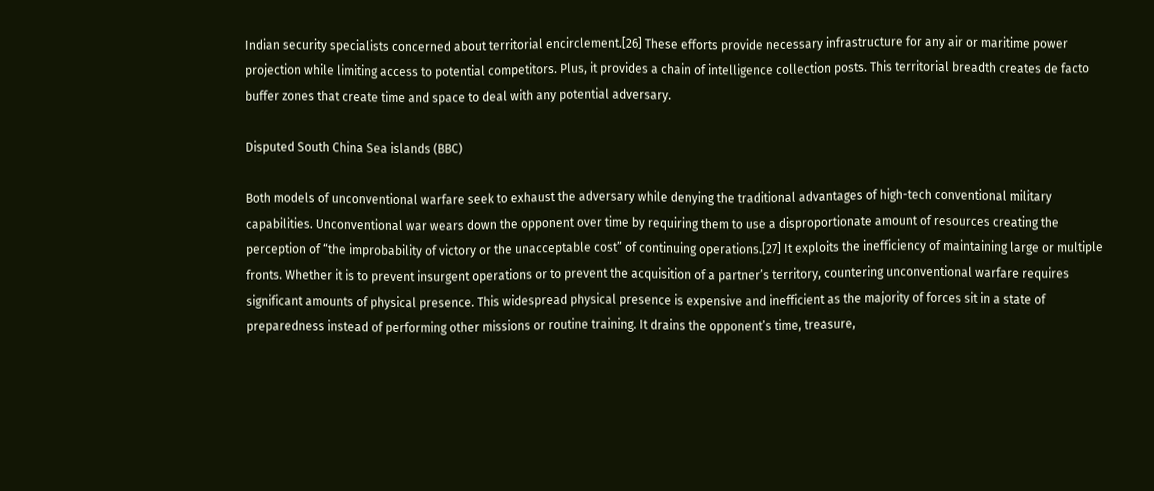Indian security specialists concerned about territorial encirclement.[26] These efforts provide necessary infrastructure for any air or maritime power projection while limiting access to potential competitors. Plus, it provides a chain of intelligence collection posts. This territorial breadth creates de facto buffer zones that create time and space to deal with any potential adversary.

Disputed South China Sea islands (BBC)

Both models of unconventional warfare seek to exhaust the adversary while denying the traditional advantages of high-tech conventional military capabilities. Unconventional war wears down the opponent over time by requiring them to use a disproportionate amount of resources creating the perception of “the improbability of victory or the unacceptable cost” of continuing operations.[27] It exploits the inefficiency of maintaining large or multiple fronts. Whether it is to prevent insurgent operations or to prevent the acquisition of a partner’s territory, countering unconventional warfare requires significant amounts of physical presence. This widespread physical presence is expensive and inefficient as the majority of forces sit in a state of preparedness instead of performing other missions or routine training. It drains the opponent’s time, treasure,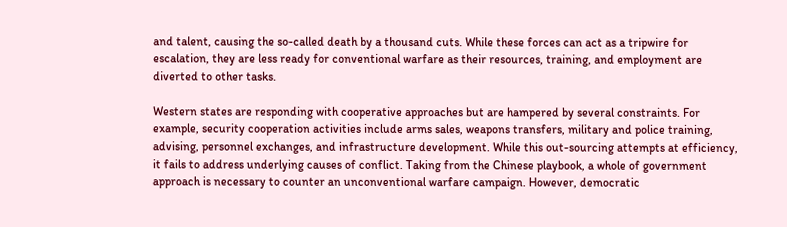and talent, causing the so-called death by a thousand cuts. While these forces can act as a tripwire for escalation, they are less ready for conventional warfare as their resources, training, and employment are diverted to other tasks.

Western states are responding with cooperative approaches but are hampered by several constraints. For example, security cooperation activities include arms sales, weapons transfers, military and police training, advising, personnel exchanges, and infrastructure development. While this out-sourcing attempts at efficiency, it fails to address underlying causes of conflict. Taking from the Chinese playbook, a whole of government approach is necessary to counter an unconventional warfare campaign. However, democratic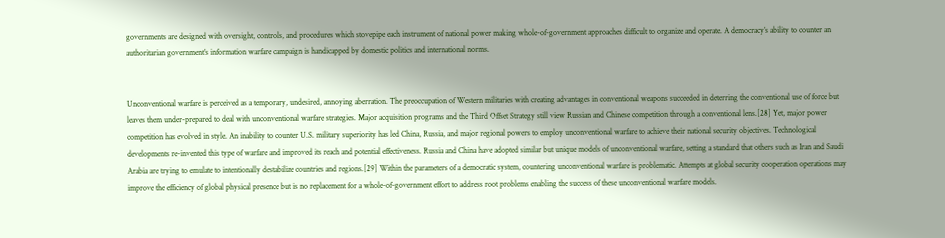governments are designed with oversight, controls, and procedures which stovepipe each instrument of national power making whole-of-government approaches difficult to organize and operate. A democracy’s ability to counter an authoritarian government’s information warfare campaign is handicapped by domestic politics and international norms.


Unconventional warfare is perceived as a temporary, undesired, annoying aberration. The preoccupation of Western militaries with creating advantages in conventional weapons succeeded in deterring the conventional use of force but leaves them under-prepared to deal with unconventional warfare strategies. Major acquisition programs and the Third Offset Strategy still view Russian and Chinese competition through a conventional lens.[28] Yet, major power competition has evolved in style. An inability to counter U.S. military superiority has led China, Russia, and major regional powers to employ unconventional warfare to achieve their national security objectives. Technological developments re-invented this type of warfare and improved its reach and potential effectiveness. Russia and China have adopted similar but unique models of unconventional warfare, setting a standard that others such as Iran and Saudi Arabia are trying to emulate to intentionally destabilize countries and regions.[29] Within the parameters of a democratic system, countering unconventional warfare is problematic. Attempts at global security cooperation operations may improve the efficiency of global physical presence but is no replacement for a whole-of-government effort to address root problems enabling the success of these unconventional warfare models.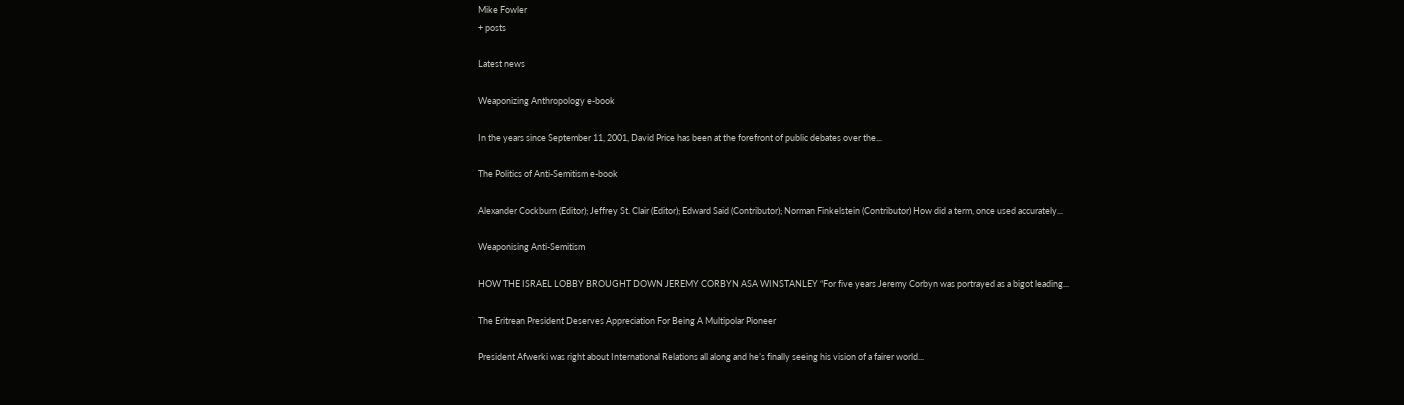Mike Fowler
+ posts

Latest news

Weaponizing Anthropology e-book

In the years since September 11, 2001, David Price has been at the forefront of public debates over the...

The Politics of Anti-Semitism e-book

Alexander Cockburn (Editor); Jeffrey St. Clair (Editor); Edward Said (Contributor); Norman Finkelstein (Contributor) How did a term, once used accurately...

Weaponising Anti-Semitism

HOW THE ISRAEL LOBBY BROUGHT DOWN JEREMY CORBYN ASA WINSTANLEY “For five years Jeremy Corbyn was portrayed as a bigot leading...

The Eritrean President Deserves Appreciation For Being A Multipolar Pioneer

President Afwerki was right about International Relations all along and he’s finally seeing his vision of a fairer world...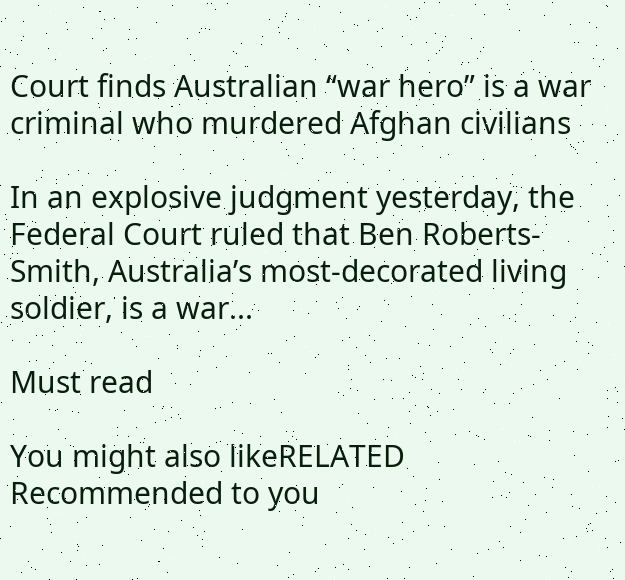Court finds Australian “war hero” is a war criminal who murdered Afghan civilians

In an explosive judgment yesterday, the Federal Court ruled that Ben Roberts-Smith, Australia’s most-decorated living soldier, is a war...

Must read

You might also likeRELATED
Recommended to you